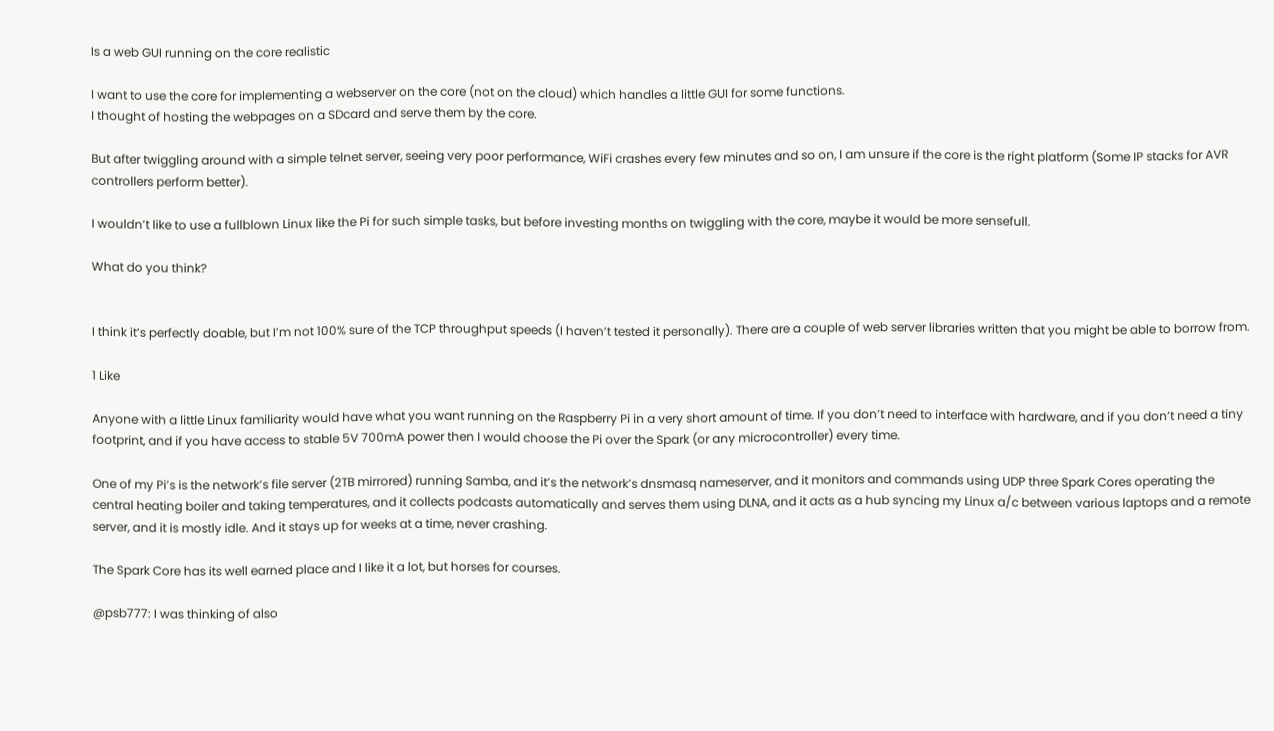Is a web GUI running on the core realistic

I want to use the core for implementing a webserver on the core (not on the cloud) which handles a little GUI for some functions.
I thought of hosting the webpages on a SDcard and serve them by the core.

But after twiggling around with a simple telnet server, seeing very poor performance, WiFi crashes every few minutes and so on, I am unsure if the core is the right platform (Some IP stacks for AVR controllers perform better).

I wouldn’t like to use a fullblown Linux like the Pi for such simple tasks, but before investing months on twiggling with the core, maybe it would be more sensefull.

What do you think?


I think it’s perfectly doable, but I’m not 100% sure of the TCP throughput speeds (I haven’t tested it personally). There are a couple of web server libraries written that you might be able to borrow from.

1 Like

Anyone with a little Linux familiarity would have what you want running on the Raspberry Pi in a very short amount of time. If you don’t need to interface with hardware, and if you don’t need a tiny footprint, and if you have access to stable 5V 700mA power then I would choose the Pi over the Spark (or any microcontroller) every time.

One of my Pi’s is the network’s file server (2TB mirrored) running Samba, and it’s the network’s dnsmasq nameserver, and it monitors and commands using UDP three Spark Cores operating the central heating boiler and taking temperatures, and it collects podcasts automatically and serves them using DLNA, and it acts as a hub syncing my Linux a/c between various laptops and a remote server, and it is mostly idle. And it stays up for weeks at a time, never crashing.

The Spark Core has its well earned place and I like it a lot, but horses for courses.

@psb777: I was thinking of also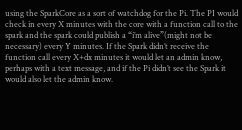using the SparkCore as a sort of watchdog for the Pi. The PI would check in every X minutes with the core with a function call to the spark and the spark could publish a “i’m alive”(might not be necessary) every Y minutes. If the Spark didn’t receive the function call every X+dx minutes it would let an admin know, perhaps with a text message, and if the Pi didn’t see the Spark it would also let the admin know.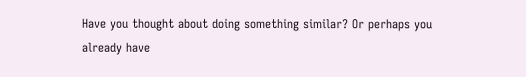Have you thought about doing something similar? Or perhaps you already have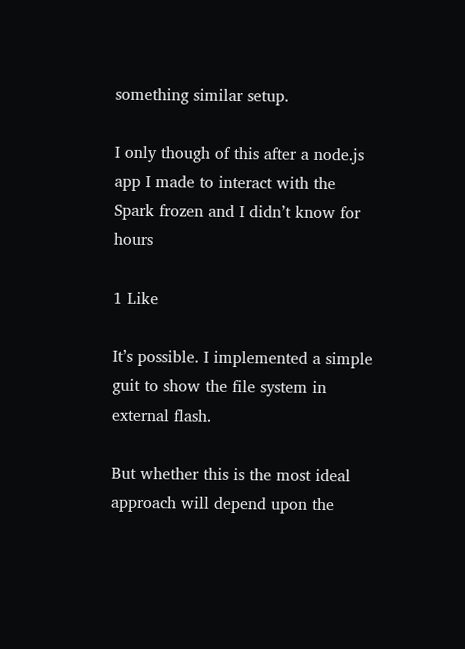something similar setup.

I only though of this after a node.js app I made to interact with the Spark frozen and I didn’t know for hours

1 Like

It’s possible. I implemented a simple guit to show the file system in external flash.

But whether this is the most ideal approach will depend upon the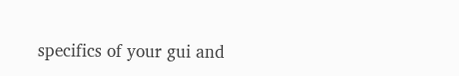specifics of your gui and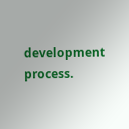development process.